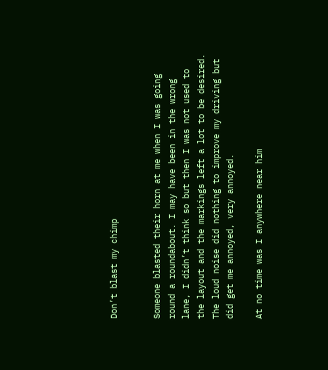Don’t blast my chimp


Someone blasted their horn at me when I was going round a roundabout. I may have been in the wrong lane, I didn’t think so but then I was not used to the layout and the markings left a lot to be desired. The loud noise did nothing to improve my driving but did get me annoyed, very annoyed.

At no time was I anywhere near him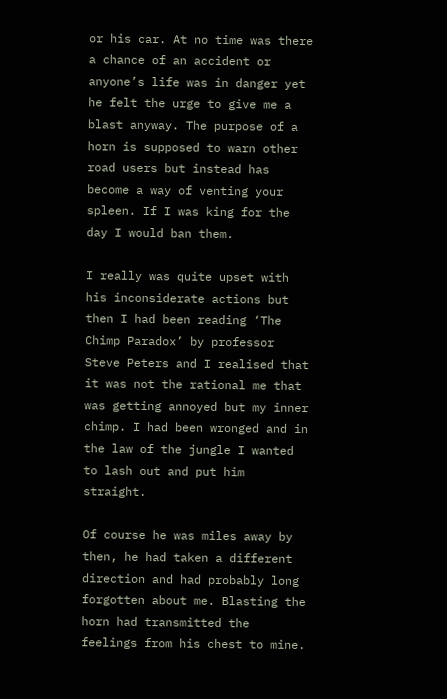or his car. At no time was there a chance of an accident or anyone’s life was in danger yet he felt the urge to give me a blast anyway. The purpose of a horn is supposed to warn other road users but instead has become a way of venting your spleen. If I was king for the day I would ban them.

I really was quite upset with his inconsiderate actions but then I had been reading ‘The Chimp Paradox’ by professor Steve Peters and I realised that it was not the rational me that was getting annoyed but my inner chimp. I had been wronged and in the law of the jungle I wanted to lash out and put him straight.

Of course he was miles away by then, he had taken a different direction and had probably long forgotten about me. Blasting the horn had transmitted the feelings from his chest to mine.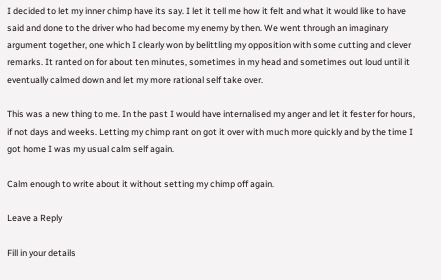I decided to let my inner chimp have its say. I let it tell me how it felt and what it would like to have said and done to the driver who had become my enemy by then. We went through an imaginary argument together, one which I clearly won by belittling my opposition with some cutting and clever remarks. It ranted on for about ten minutes, sometimes in my head and sometimes out loud until it eventually calmed down and let my more rational self take over.

This was a new thing to me. In the past I would have internalised my anger and let it fester for hours, if not days and weeks. Letting my chimp rant on got it over with much more quickly and by the time I got home I was my usual calm self again.

Calm enough to write about it without setting my chimp off again.

Leave a Reply

Fill in your details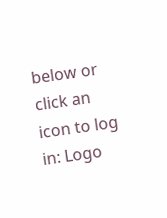below or click an icon to log in: Logo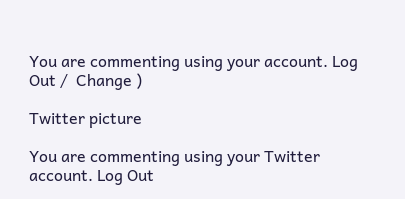You are commenting using your account. Log Out /  Change )

Twitter picture

You are commenting using your Twitter account. Log Out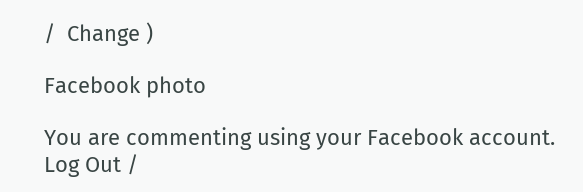/  Change )

Facebook photo

You are commenting using your Facebook account. Log Out /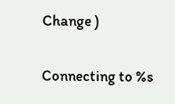Change )

Connecting to %s